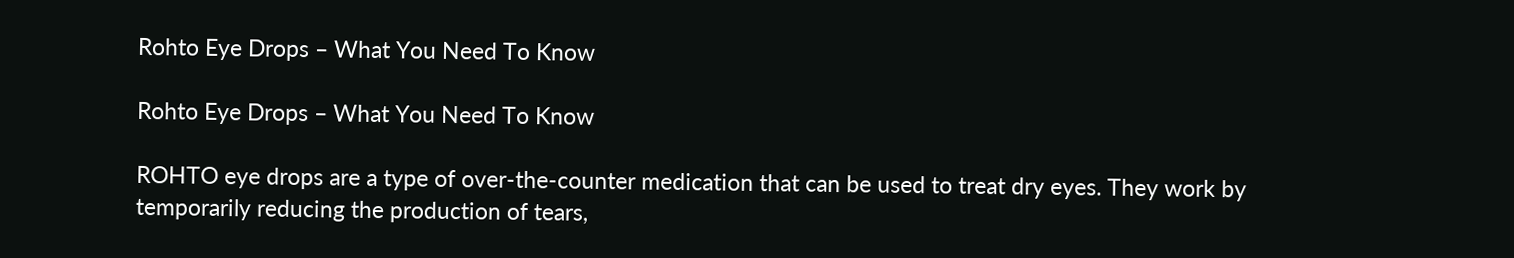Rohto Eye Drops – What You Need To Know

Rohto Eye Drops – What You Need To Know

ROHTO eye drops are a type of over-the-counter medication that can be used to treat dry eyes. They work by temporarily reducing the production of tears,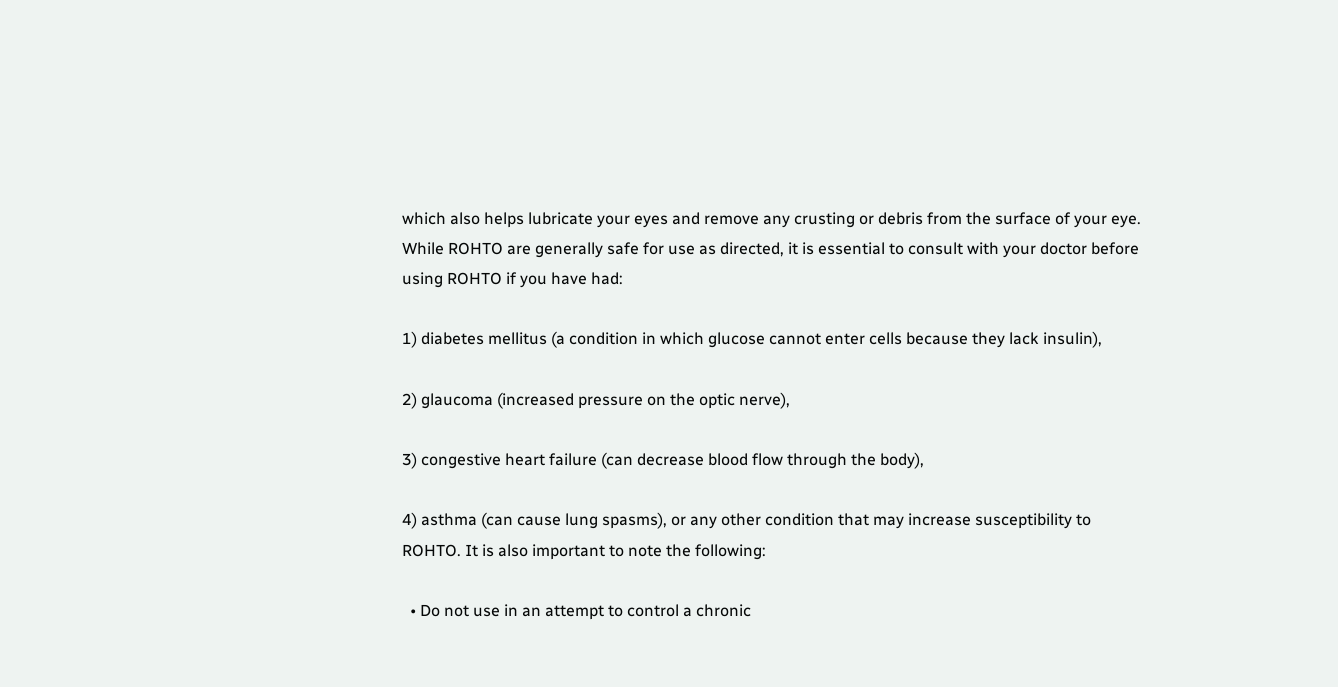which also helps lubricate your eyes and remove any crusting or debris from the surface of your eye. While ROHTO are generally safe for use as directed, it is essential to consult with your doctor before using ROHTO if you have had:

1) diabetes mellitus (a condition in which glucose cannot enter cells because they lack insulin),

2) glaucoma (increased pressure on the optic nerve),

3) congestive heart failure (can decrease blood flow through the body),

4) asthma (can cause lung spasms), or any other condition that may increase susceptibility to ROHTO. It is also important to note the following:

  • Do not use in an attempt to control a chronic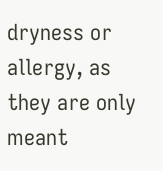dryness or allergy, as they are only meant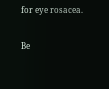for eye rosacea.

Be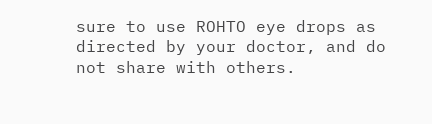sure to use ROHTO eye drops as directed by your doctor, and do not share with others.